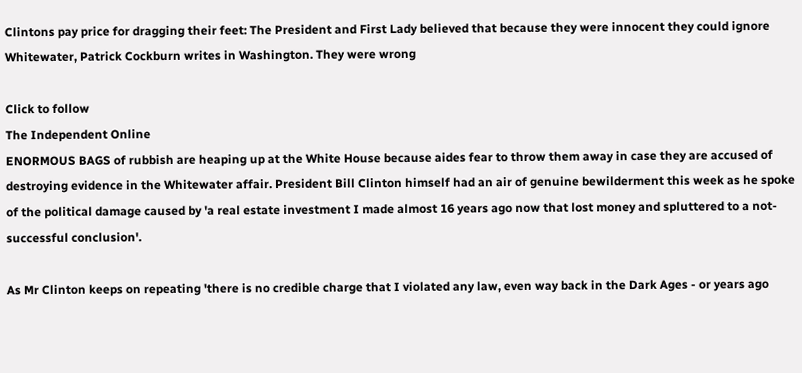Clintons pay price for dragging their feet: The President and First Lady believed that because they were innocent they could ignore Whitewater, Patrick Cockburn writes in Washington. They were wrong

Click to follow
The Independent Online
ENORMOUS BAGS of rubbish are heaping up at the White House because aides fear to throw them away in case they are accused of destroying evidence in the Whitewater affair. President Bill Clinton himself had an air of genuine bewilderment this week as he spoke of the political damage caused by 'a real estate investment I made almost 16 years ago now that lost money and spluttered to a not-successful conclusion'.

As Mr Clinton keeps on repeating 'there is no credible charge that I violated any law, even way back in the Dark Ages - or years ago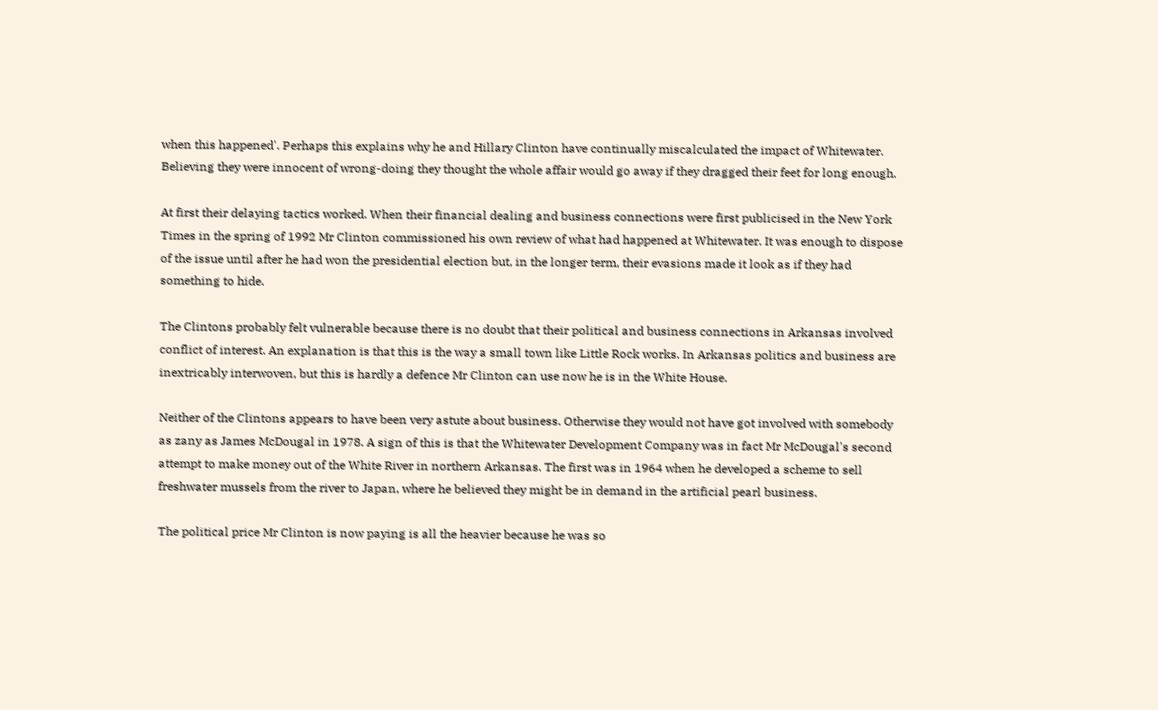when this happened'. Perhaps this explains why he and Hillary Clinton have continually miscalculated the impact of Whitewater. Believing they were innocent of wrong-doing they thought the whole affair would go away if they dragged their feet for long enough.

At first their delaying tactics worked. When their financial dealing and business connections were first publicised in the New York Times in the spring of 1992 Mr Clinton commissioned his own review of what had happened at Whitewater. It was enough to dispose of the issue until after he had won the presidential election but, in the longer term, their evasions made it look as if they had something to hide.

The Clintons probably felt vulnerable because there is no doubt that their political and business connections in Arkansas involved conflict of interest. An explanation is that this is the way a small town like Little Rock works. In Arkansas politics and business are inextricably interwoven, but this is hardly a defence Mr Clinton can use now he is in the White House.

Neither of the Clintons appears to have been very astute about business. Otherwise they would not have got involved with somebody as zany as James McDougal in 1978. A sign of this is that the Whitewater Development Company was in fact Mr McDougal's second attempt to make money out of the White River in northern Arkansas. The first was in 1964 when he developed a scheme to sell freshwater mussels from the river to Japan, where he believed they might be in demand in the artificial pearl business.

The political price Mr Clinton is now paying is all the heavier because he was so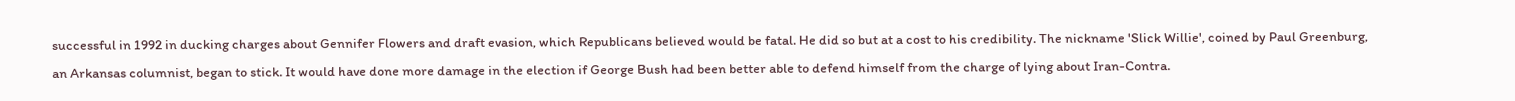successful in 1992 in ducking charges about Gennifer Flowers and draft evasion, which Republicans believed would be fatal. He did so but at a cost to his credibility. The nickname 'Slick Willie', coined by Paul Greenburg, an Arkansas columnist, began to stick. It would have done more damage in the election if George Bush had been better able to defend himself from the charge of lying about Iran-Contra.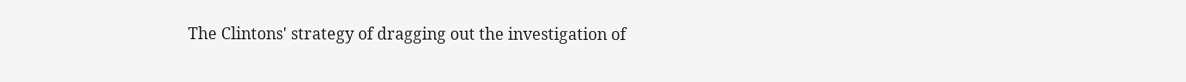The Clintons' strategy of dragging out the investigation of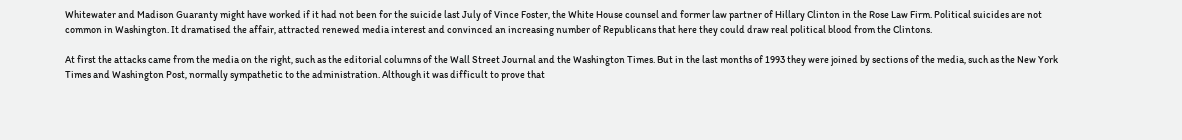Whitewater and Madison Guaranty might have worked if it had not been for the suicide last July of Vince Foster, the White House counsel and former law partner of Hillary Clinton in the Rose Law Firm. Political suicides are not common in Washington. It dramatised the affair, attracted renewed media interest and convinced an increasing number of Republicans that here they could draw real political blood from the Clintons.

At first the attacks came from the media on the right, such as the editorial columns of the Wall Street Journal and the Washington Times. But in the last months of 1993 they were joined by sections of the media, such as the New York Times and Washington Post, normally sympathetic to the administration. Although it was difficult to prove that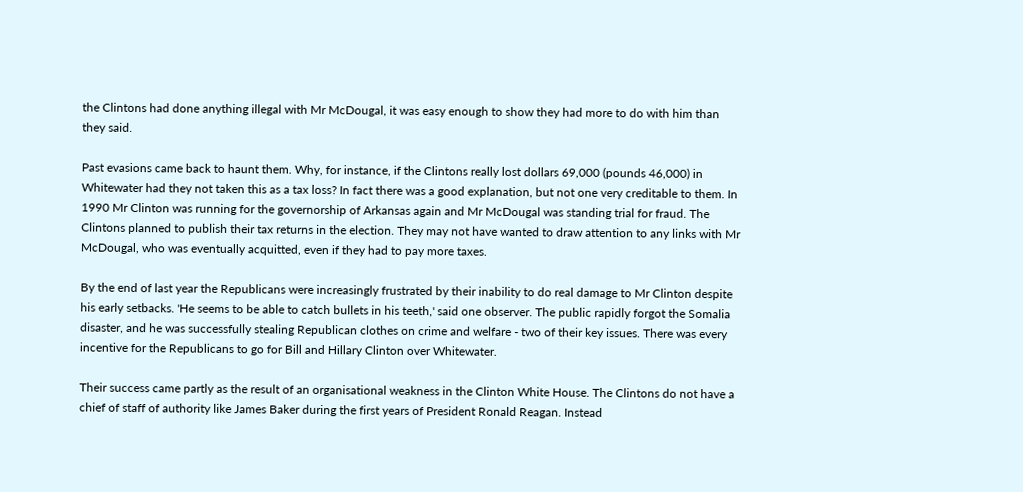the Clintons had done anything illegal with Mr McDougal, it was easy enough to show they had more to do with him than they said.

Past evasions came back to haunt them. Why, for instance, if the Clintons really lost dollars 69,000 (pounds 46,000) in Whitewater had they not taken this as a tax loss? In fact there was a good explanation, but not one very creditable to them. In 1990 Mr Clinton was running for the governorship of Arkansas again and Mr McDougal was standing trial for fraud. The Clintons planned to publish their tax returns in the election. They may not have wanted to draw attention to any links with Mr McDougal, who was eventually acquitted, even if they had to pay more taxes.

By the end of last year the Republicans were increasingly frustrated by their inability to do real damage to Mr Clinton despite his early setbacks. 'He seems to be able to catch bullets in his teeth,' said one observer. The public rapidly forgot the Somalia disaster, and he was successfully stealing Republican clothes on crime and welfare - two of their key issues. There was every incentive for the Republicans to go for Bill and Hillary Clinton over Whitewater.

Their success came partly as the result of an organisational weakness in the Clinton White House. The Clintons do not have a chief of staff of authority like James Baker during the first years of President Ronald Reagan. Instead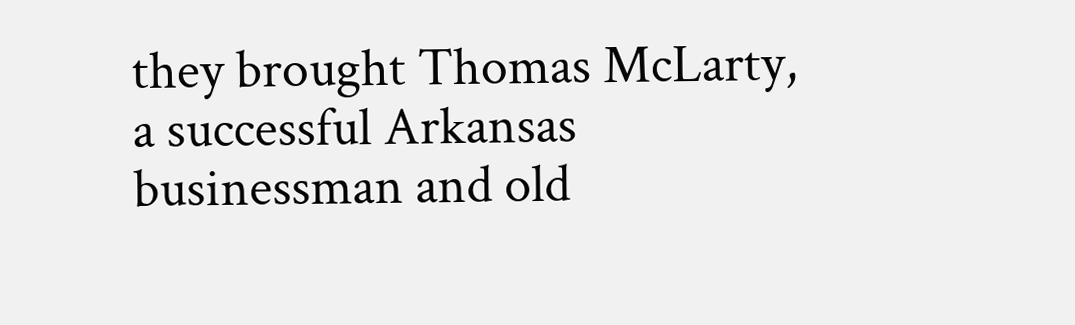they brought Thomas McLarty, a successful Arkansas businessman and old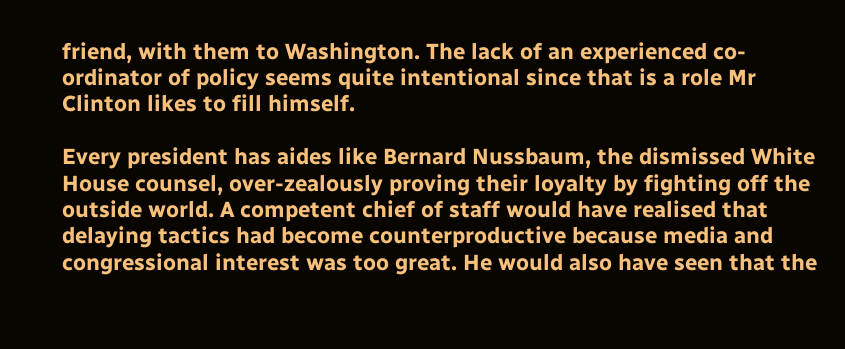friend, with them to Washington. The lack of an experienced co-ordinator of policy seems quite intentional since that is a role Mr Clinton likes to fill himself.

Every president has aides like Bernard Nussbaum, the dismissed White House counsel, over-zealously proving their loyalty by fighting off the outside world. A competent chief of staff would have realised that delaying tactics had become counterproductive because media and congressional interest was too great. He would also have seen that the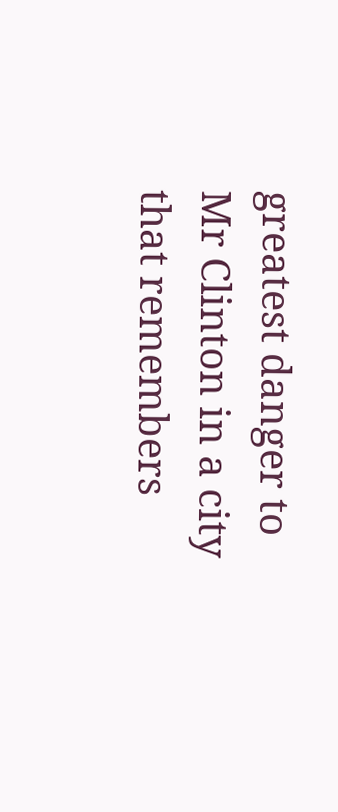greatest danger to Mr Clinton in a city that remembers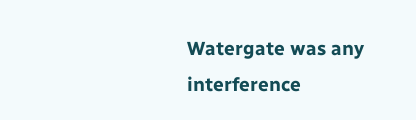Watergate was any interference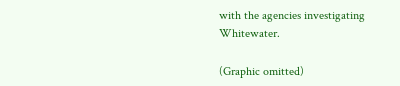with the agencies investigating Whitewater.

(Graphic omitted)